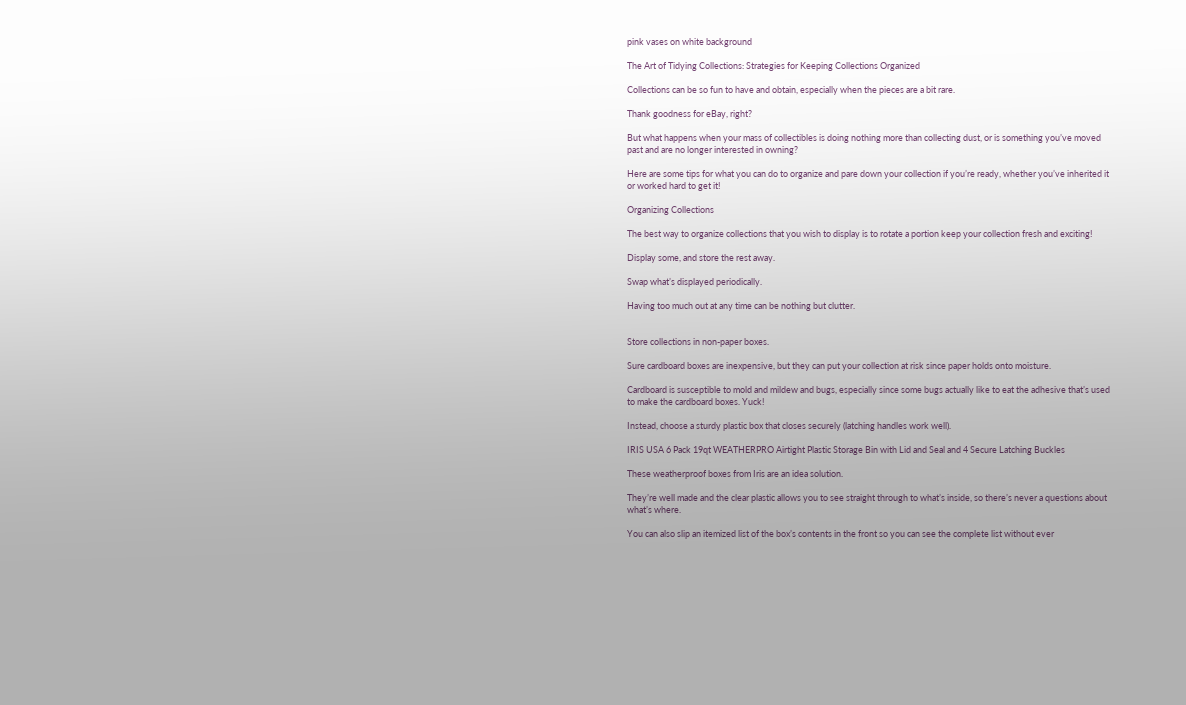pink vases on white background

The Art of Tidying Collections: Strategies for Keeping Collections Organized

Collections can be so fun to have and obtain, especially when the pieces are a bit rare.

Thank goodness for eBay, right?

But what happens when your mass of collectibles is doing nothing more than collecting dust, or is something you’ve moved past and are no longer interested in owning?

Here are some tips for what you can do to organize and pare down your collection if you’re ready, whether you’ve inherited it or worked hard to get it!

Organizing Collections

The best way to organize collections that you wish to display is to rotate a portion keep your collection fresh and exciting!

Display some, and store the rest away.

Swap what’s displayed periodically.

Having too much out at any time can be nothing but clutter.


Store collections in non-paper boxes.

Sure cardboard boxes are inexpensive, but they can put your collection at risk since paper holds onto moisture.

Cardboard is susceptible to mold and mildew and bugs, especially since some bugs actually like to eat the adhesive that’s used to make the cardboard boxes. Yuck!

Instead, choose a sturdy plastic box that closes securely (latching handles work well).

IRIS USA 6 Pack 19qt WEATHERPRO Airtight Plastic Storage Bin with Lid and Seal and 4 Secure Latching Buckles

These weatherproof boxes from Iris are an idea solution.

They’re well made and the clear plastic allows you to see straight through to what’s inside, so there’s never a questions about what’s where.

You can also slip an itemized list of the box’s contents in the front so you can see the complete list without ever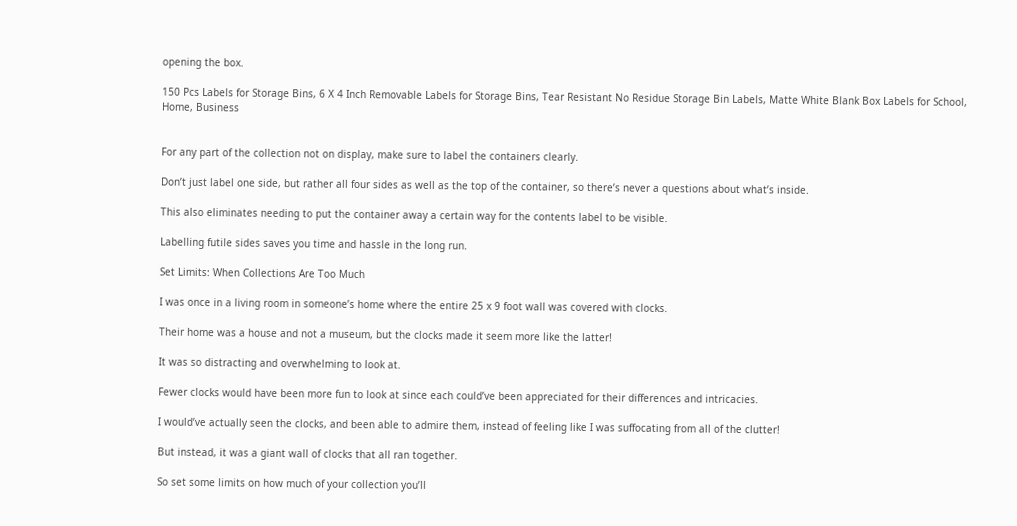opening the box.

150 Pcs Labels for Storage Bins, 6 X 4 Inch Removable Labels for Storage Bins, Tear Resistant No Residue Storage Bin Labels, Matte White Blank Box Labels for School, Home, Business


For any part of the collection not on display, make sure to label the containers clearly.

Don’t just label one side, but rather all four sides as well as the top of the container, so there’s never a questions about what’s inside.

This also eliminates needing to put the container away a certain way for the contents label to be visible.

Labelling futile sides saves you time and hassle in the long run.

Set Limits: When Collections Are Too Much

I was once in a living room in someone’s home where the entire 25 x 9 foot wall was covered with clocks.

Their home was a house and not a museum, but the clocks made it seem more like the latter!

It was so distracting and overwhelming to look at.

Fewer clocks would have been more fun to look at since each could’ve been appreciated for their differences and intricacies.

I would’ve actually seen the clocks, and been able to admire them, instead of feeling like I was suffocating from all of the clutter!

But instead, it was a giant wall of clocks that all ran together.

So set some limits on how much of your collection you’ll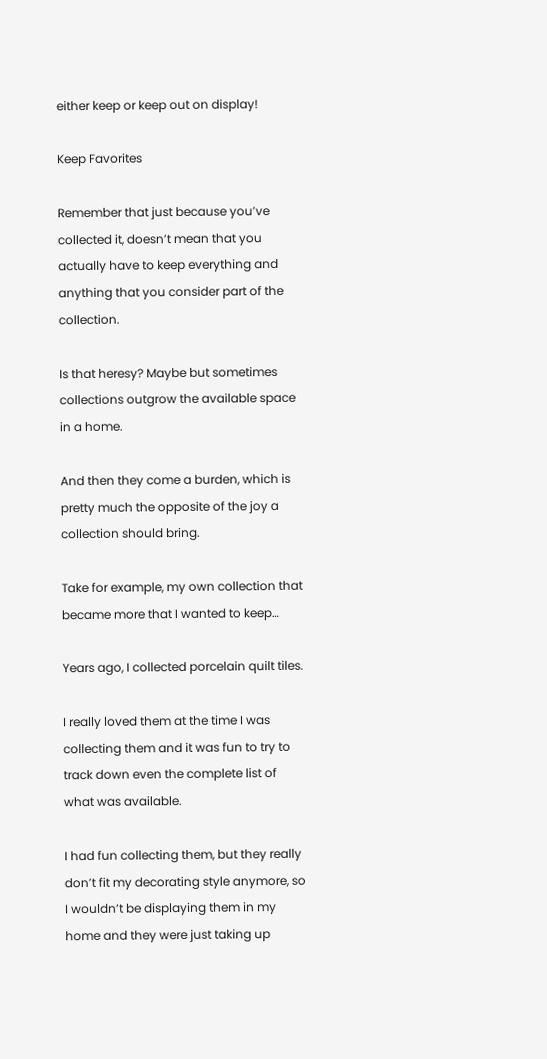either keep or keep out on display!

Keep Favorites

Remember that just because you’ve collected it, doesn’t mean that you actually have to keep everything and anything that you consider part of the collection.

Is that heresy? Maybe but sometimes collections outgrow the available space in a home.

And then they come a burden, which is pretty much the opposite of the joy a collection should bring.

Take for example, my own collection that became more that I wanted to keep…

Years ago, I collected porcelain quilt tiles.

I really loved them at the time I was collecting them and it was fun to try to track down even the complete list of what was available.

I had fun collecting them, but they really don’t fit my decorating style anymore, so I wouldn’t be displaying them in my home and they were just taking up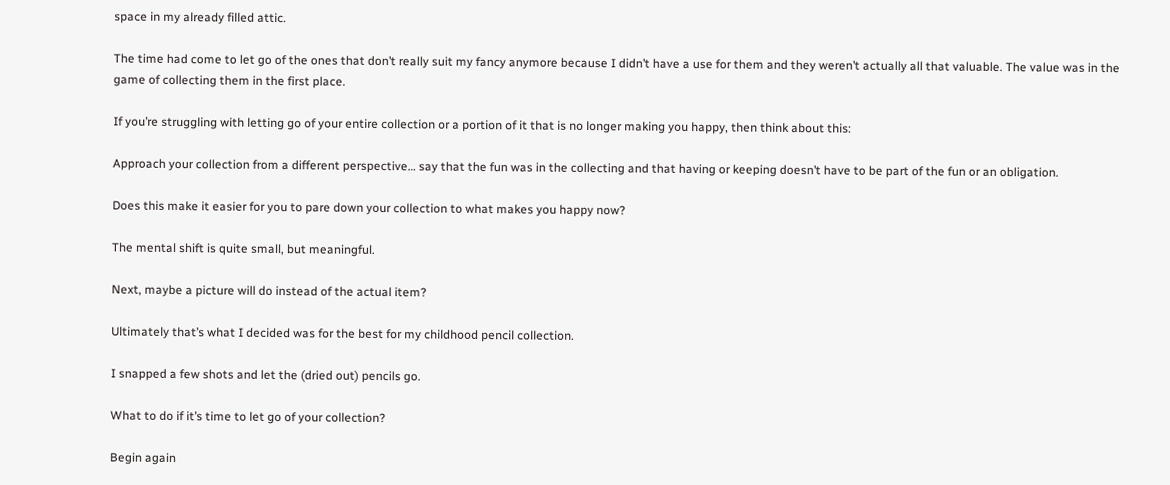space in my already filled attic.

The time had come to let go of the ones that don’t really suit my fancy anymore because I didn’t have a use for them and they weren’t actually all that valuable. The value was in the game of collecting them in the first place.

If you’re struggling with letting go of your entire collection or a portion of it that is no longer making you happy, then think about this:

Approach your collection from a different perspective… say that the fun was in the collecting and that having or keeping doesn’t have to be part of the fun or an obligation.

Does this make it easier for you to pare down your collection to what makes you happy now?

The mental shift is quite small, but meaningful.

Next, maybe a picture will do instead of the actual item?

Ultimately that’s what I decided was for the best for my childhood pencil collection.

I snapped a few shots and let the (dried out) pencils go.

What to do if it’s time to let go of your collection?

Begin again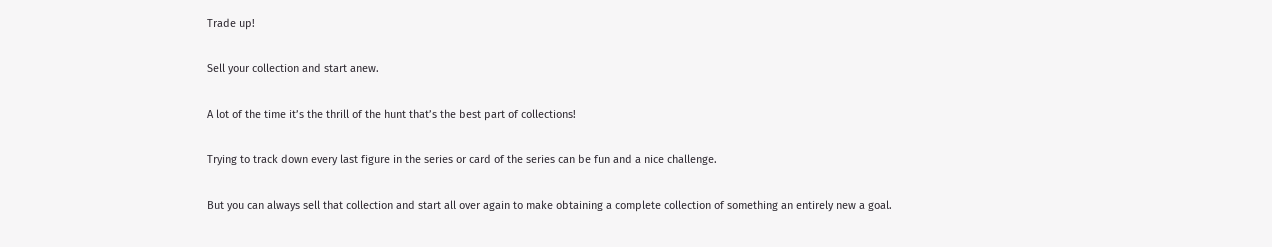Trade up!

Sell your collection and start anew.

A lot of the time it’s the thrill of the hunt that’s the best part of collections!

Trying to track down every last figure in the series or card of the series can be fun and a nice challenge.

But you can always sell that collection and start all over again to make obtaining a complete collection of something an entirely new a goal.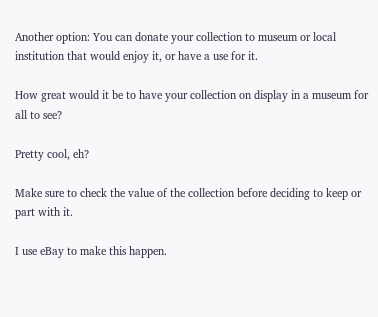Another option: You can donate your collection to museum or local institution that would enjoy it, or have a use for it.

How great would it be to have your collection on display in a museum for all to see?

Pretty cool, eh?

Make sure to check the value of the collection before deciding to keep or part with it.

I use eBay to make this happen.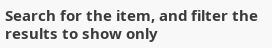Search for the item, and filter the results to show only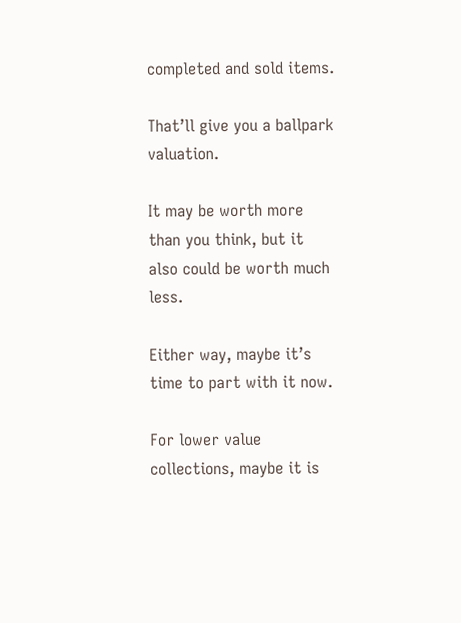completed and sold items.

That’ll give you a ballpark valuation.

It may be worth more than you think, but it also could be worth much less.

Either way, maybe it’s time to part with it now.

For lower value collections, maybe it is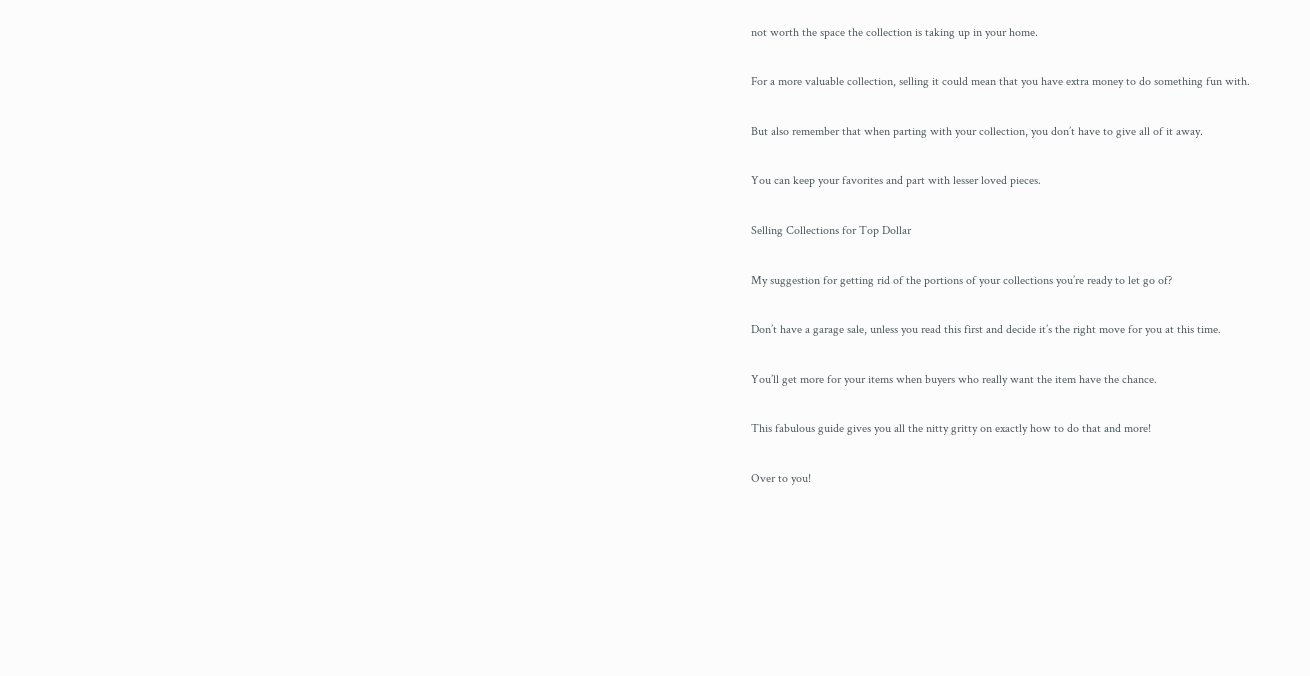not worth the space the collection is taking up in your home.

For a more valuable collection, selling it could mean that you have extra money to do something fun with.

But also remember that when parting with your collection, you don’t have to give all of it away.

You can keep your favorites and part with lesser loved pieces.

Selling Collections for Top Dollar

My suggestion for getting rid of the portions of your collections you’re ready to let go of?

Don’t have a garage sale, unless you read this first and decide it’s the right move for you at this time.

You’ll get more for your items when buyers who really want the item have the chance.

This fabulous guide gives you all the nitty gritty on exactly how to do that and more!

Over to you!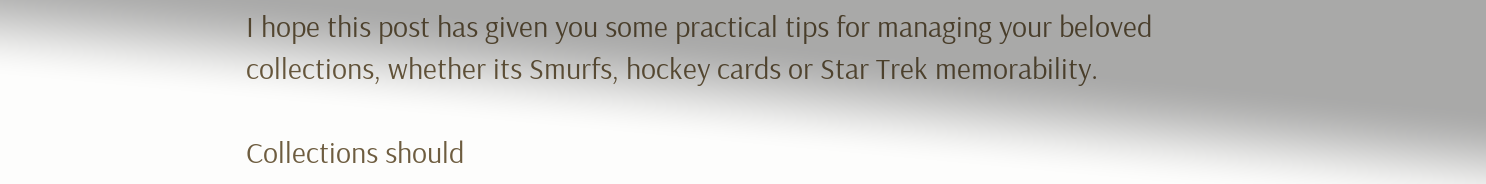I hope this post has given you some practical tips for managing your beloved collections, whether its Smurfs, hockey cards or Star Trek memorability.

Collections should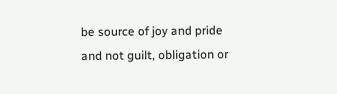be source of joy and pride and not guilt, obligation or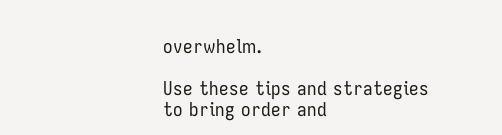overwhelm.

Use these tips and strategies to bring order and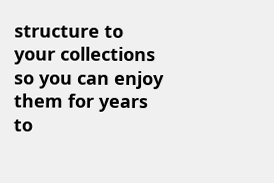structure to your collections so you can enjoy them for years to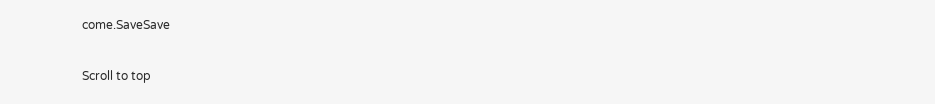come.SaveSave

Scroll to top